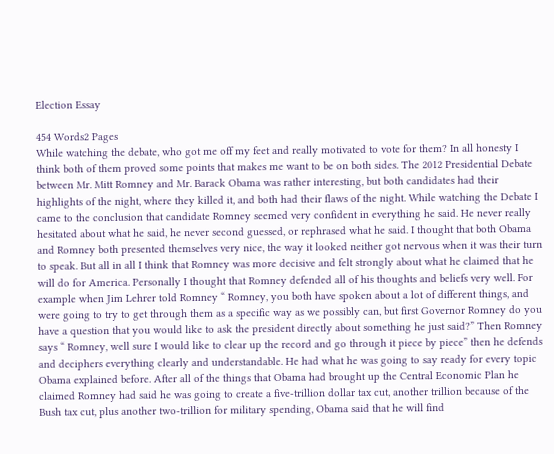Election Essay

454 Words2 Pages
While watching the debate, who got me off my feet and really motivated to vote for them? In all honesty I think both of them proved some points that makes me want to be on both sides. The 2012 Presidential Debate between Mr. Mitt Romney and Mr. Barack Obama was rather interesting, but both candidates had their highlights of the night, where they killed it, and both had their flaws of the night. While watching the Debate I came to the conclusion that candidate Romney seemed very confident in everything he said. He never really hesitated about what he said, he never second guessed, or rephrased what he said. I thought that both Obama and Romney both presented themselves very nice, the way it looked neither got nervous when it was their turn to speak. But all in all I think that Romney was more decisive and felt strongly about what he claimed that he will do for America. Personally I thought that Romney defended all of his thoughts and beliefs very well. For example when Jim Lehrer told Romney “ Romney, you both have spoken about a lot of different things, and were going to try to get through them as a specific way as we possibly can, but first Governor Romney do you have a question that you would like to ask the president directly about something he just said?” Then Romney says “ Romney, well sure I would like to clear up the record and go through it piece by piece” then he defends and deciphers everything clearly and understandable. He had what he was going to say ready for every topic Obama explained before. After all of the things that Obama had brought up the Central Economic Plan he claimed Romney had said he was going to create a five-trillion dollar tax cut, another trillion because of the Bush tax cut, plus another two-trillion for military spending, Obama said that he will find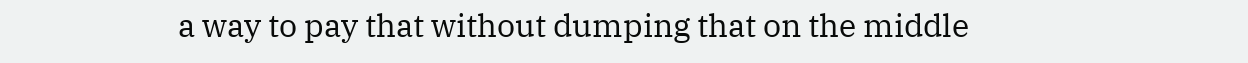a way to pay that without dumping that on the middle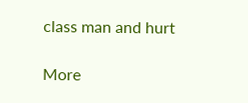class man and hurt

More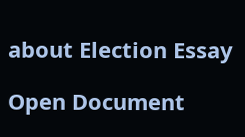about Election Essay

Open Document